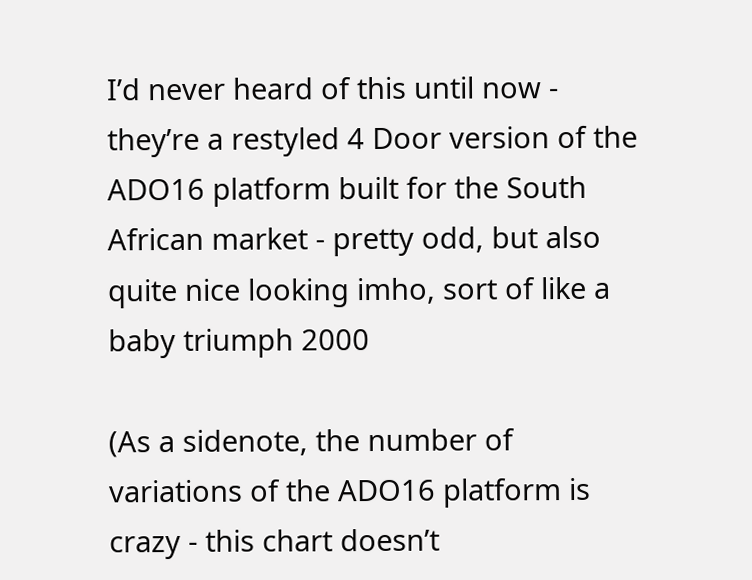I’d never heard of this until now - they’re a restyled 4 Door version of the ADO16 platform built for the South African market - pretty odd, but also quite nice looking imho, sort of like a baby triumph 2000

(As a sidenote, the number of variations of the ADO16 platform is crazy - this chart doesn’t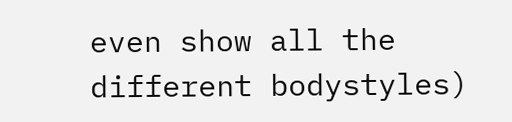even show all the different bodystyles)